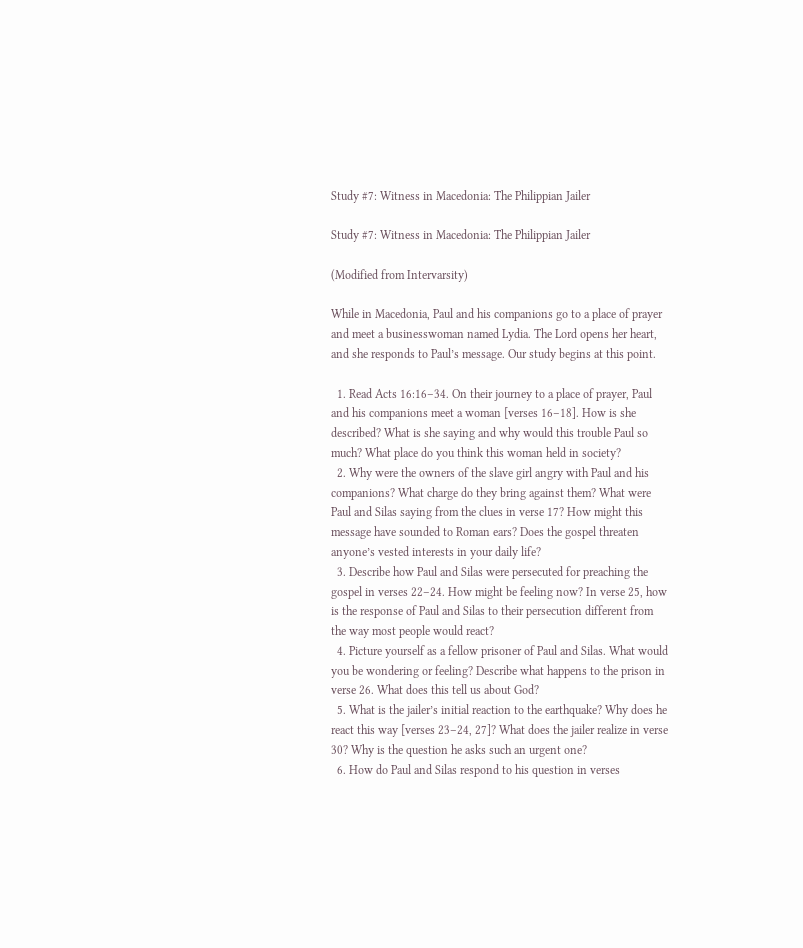Study #7: Witness in Macedonia: The Philippian Jailer

Study #7: Witness in Macedonia: The Philippian Jailer

(Modified from Intervarsity)

While in Macedonia, Paul and his companions go to a place of prayer and meet a businesswoman named Lydia. The Lord opens her heart, and she responds to Paul’s message. Our study begins at this point.

  1. Read Acts 16:16–34. On their journey to a place of prayer, Paul and his companions meet a woman [verses 16–18]. How is she described? What is she saying and why would this trouble Paul so much? What place do you think this woman held in society?
  2. Why were the owners of the slave girl angry with Paul and his companions? What charge do they bring against them? What were Paul and Silas saying from the clues in verse 17? How might this message have sounded to Roman ears? Does the gospel threaten anyone’s vested interests in your daily life?
  3. Describe how Paul and Silas were persecuted for preaching the gospel in verses 22–24. How might be feeling now? In verse 25, how is the response of Paul and Silas to their persecution different from the way most people would react?
  4. Picture yourself as a fellow prisoner of Paul and Silas. What would you be wondering or feeling? Describe what happens to the prison in verse 26. What does this tell us about God?
  5. What is the jailer’s initial reaction to the earthquake? Why does he react this way [verses 23–24, 27]? What does the jailer realize in verse 30? Why is the question he asks such an urgent one?
  6. How do Paul and Silas respond to his question in verses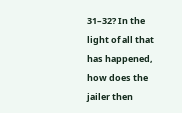31–32? In the light of all that has happened, how does the jailer then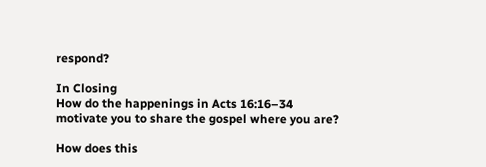respond?

In Closing
How do the happenings in Acts 16:16–34 motivate you to share the gospel where you are?

How does this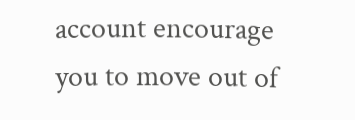account encourage you to move out of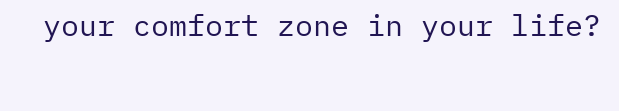your comfort zone in your life?